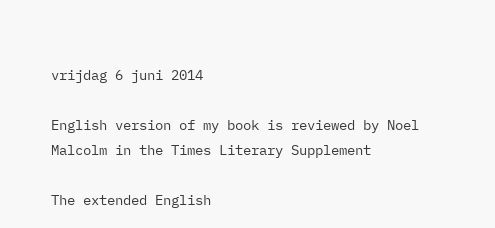vrijdag 6 juni 2014

English version of my book is reviewed by Noel Malcolm in the Times Literary Supplement

The extended English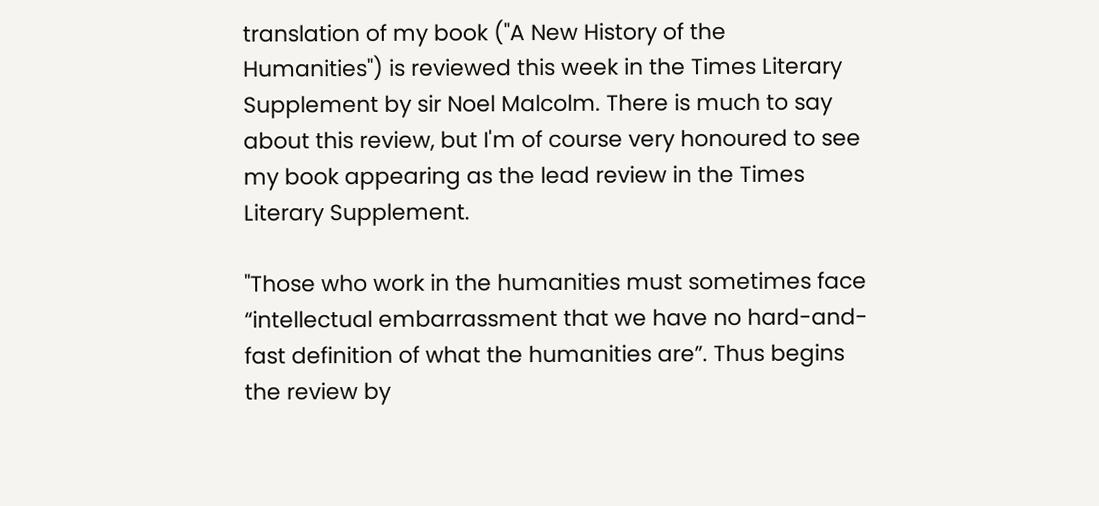translation of my book ("A New History of the Humanities") is reviewed this week in the Times Literary Supplement by sir Noel Malcolm. There is much to say about this review, but I'm of course very honoured to see my book appearing as the lead review in the Times Literary Supplement.

"Those who work in the humanities must sometimes face “intellectual embarrassment that we have no hard-and-fast definition of what the humanities are”. Thus begins the review by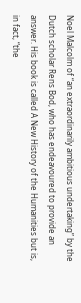Noel Malcolm of “an extraordinarily ambitious undertaking” by the Dutch scholar Rens Bod, who has endeavoured to provide an answer. His book is called A New History of the Humanities but is, in fact, “the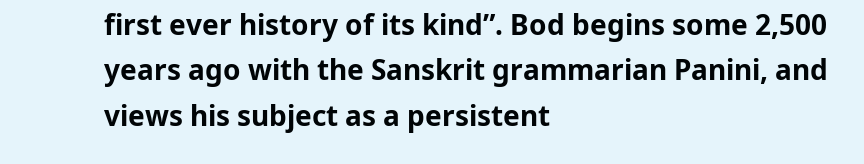first ever history of its kind”. Bod begins some 2,500 years ago with the Sanskrit grammarian Panini, and views his subject as a persistent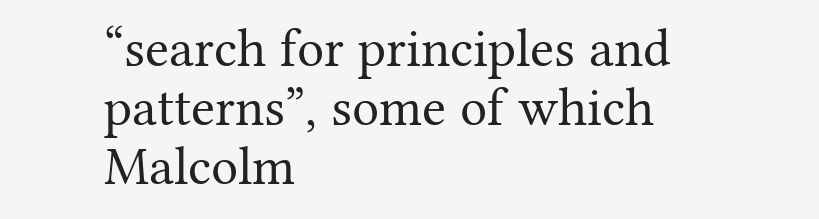“search for principles and patterns”, some of which Malcolm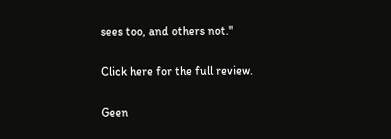sees too, and others not."

Click here for the full review.

Geen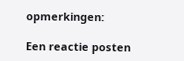opmerkingen:

Een reactie posten